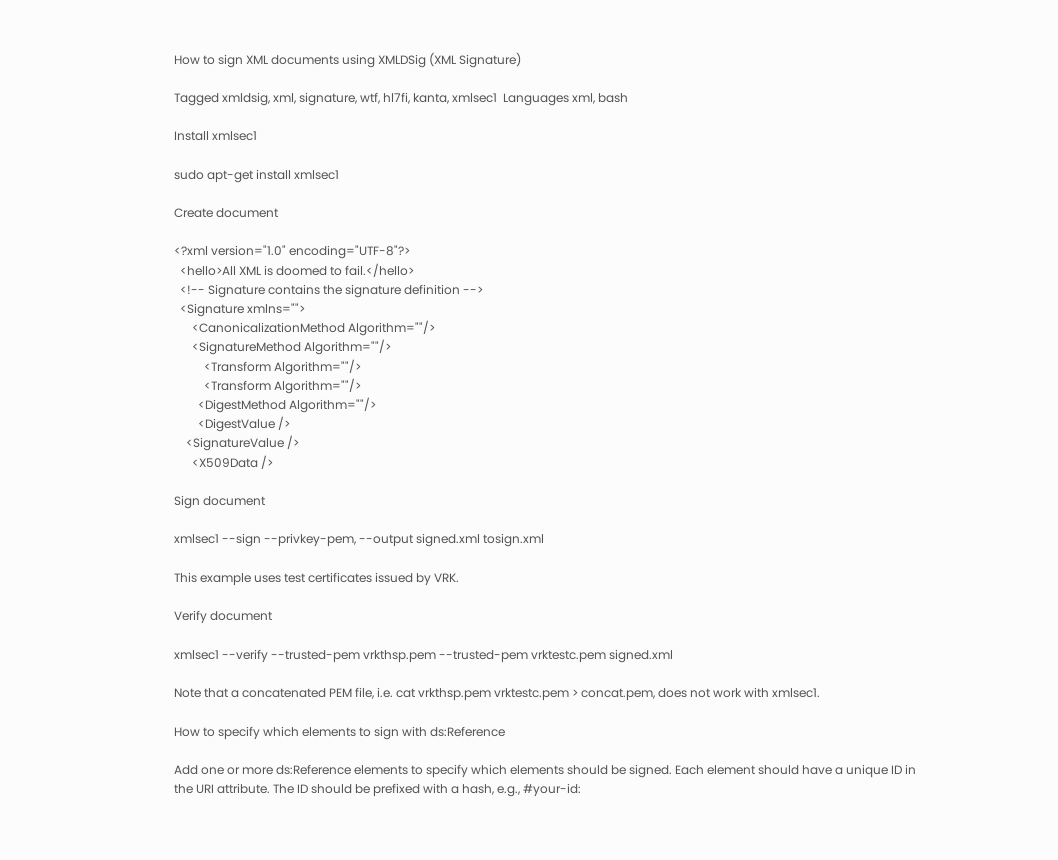How to sign XML documents using XMLDSig (XML Signature)

Tagged xmldsig, xml, signature, wtf, hl7fi, kanta, xmlsec1  Languages xml, bash

Install xmlsec1

sudo apt-get install xmlsec1

Create document

<?xml version="1.0" encoding="UTF-8"?>
  <hello>All XML is doomed to fail.</hello>
  <!-- Signature contains the signature definition -->
  <Signature xmlns="">
      <CanonicalizationMethod Algorithm=""/>
      <SignatureMethod Algorithm=""/>
          <Transform Algorithm=""/>
          <Transform Algorithm=""/>
        <DigestMethod Algorithm=""/>
        <DigestValue />
    <SignatureValue />
      <X509Data />

Sign document

xmlsec1 --sign --privkey-pem, --output signed.xml tosign.xml

This example uses test certificates issued by VRK.

Verify document

xmlsec1 --verify --trusted-pem vrkthsp.pem --trusted-pem vrktestc.pem signed.xml

Note that a concatenated PEM file, i.e. cat vrkthsp.pem vrktestc.pem > concat.pem, does not work with xmlsec1.

How to specify which elements to sign with ds:Reference

Add one or more ds:Reference elements to specify which elements should be signed. Each element should have a unique ID in the URI attribute. The ID should be prefixed with a hash, e.g., #your-id: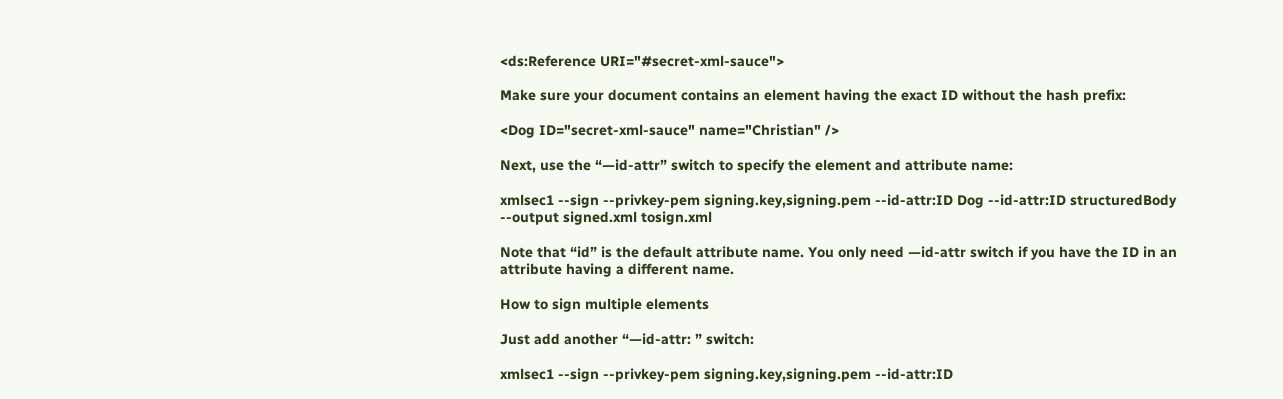<ds:Reference URI="#secret-xml-sauce">

Make sure your document contains an element having the exact ID without the hash prefix:

<Dog ID="secret-xml-sauce" name="Christian" />

Next, use the “—id-attr” switch to specify the element and attribute name:

xmlsec1 --sign --privkey-pem signing.key,signing.pem --id-attr:ID Dog --id-attr:ID structuredBody --output signed.xml tosign.xml

Note that “id” is the default attribute name. You only need —id-attr switch if you have the ID in an attribute having a different name.

How to sign multiple elements

Just add another “—id-attr: ” switch:

xmlsec1 --sign --privkey-pem signing.key,signing.pem --id-attr:ID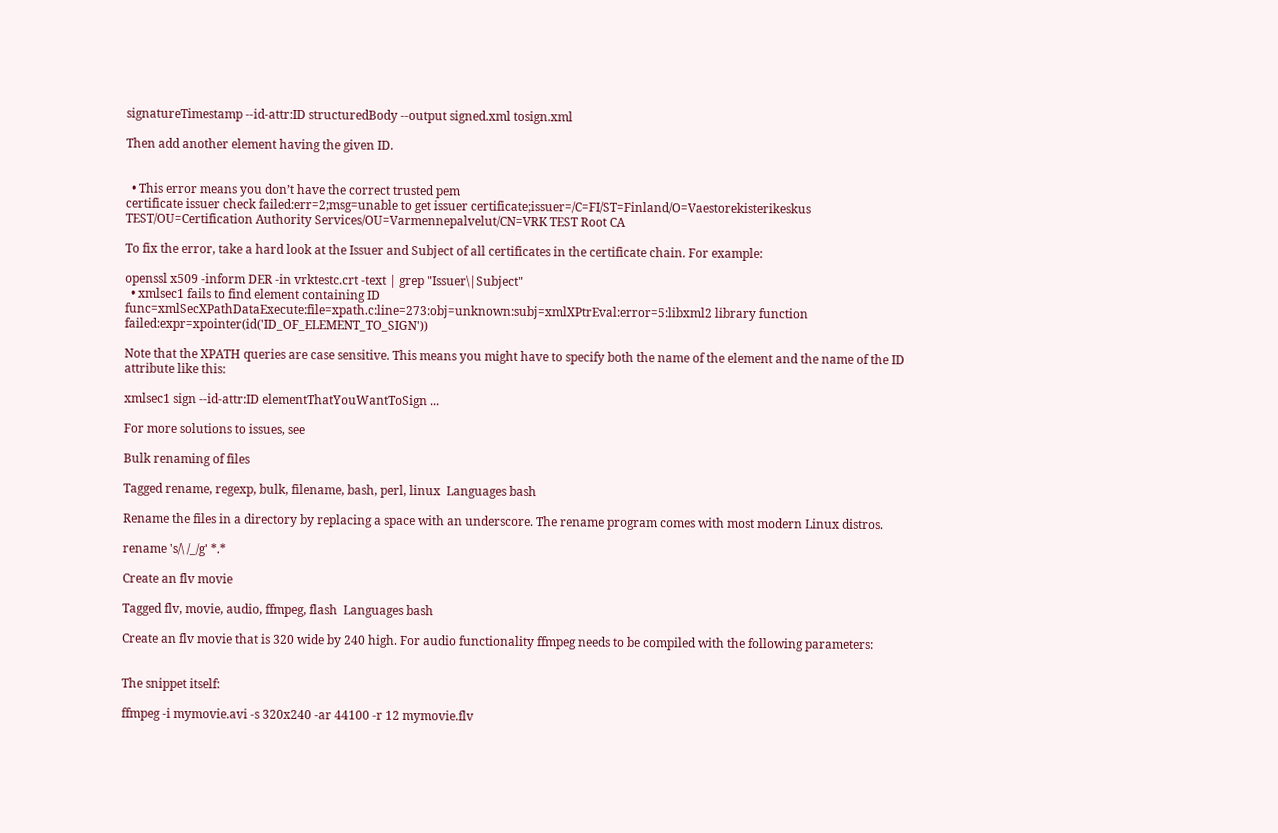signatureTimestamp --id-attr:ID structuredBody --output signed.xml tosign.xml

Then add another element having the given ID.


  • This error means you don’t have the correct trusted pem
certificate issuer check failed:err=2;msg=unable to get issuer certificate;issuer=/C=FI/ST=Finland/O=Vaestorekisterikeskus TEST/OU=Certification Authority Services/OU=Varmennepalvelut/CN=VRK TEST Root CA

To fix the error, take a hard look at the Issuer and Subject of all certificates in the certificate chain. For example:

openssl x509 -inform DER -in vrktestc.crt -text | grep "Issuer\|Subject"
  • xmlsec1 fails to find element containing ID
func=xmlSecXPathDataExecute:file=xpath.c:line=273:obj=unknown:subj=xmlXPtrEval:error=5:libxml2 library function failed:expr=xpointer(id('ID_OF_ELEMENT_TO_SIGN'))

Note that the XPATH queries are case sensitive. This means you might have to specify both the name of the element and the name of the ID attribute like this:

xmlsec1 sign --id-attr:ID elementThatYouWantToSign ...

For more solutions to issues, see

Bulk renaming of files

Tagged rename, regexp, bulk, filename, bash, perl, linux  Languages bash

Rename the files in a directory by replacing a space with an underscore. The rename program comes with most modern Linux distros.

rename 's/\ /_/g' *.*

Create an flv movie

Tagged flv, movie, audio, ffmpeg, flash  Languages bash

Create an flv movie that is 320 wide by 240 high. For audio functionality ffmpeg needs to be compiled with the following parameters:


The snippet itself:

ffmpeg -i mymovie.avi -s 320x240 -ar 44100 -r 12 mymovie.flv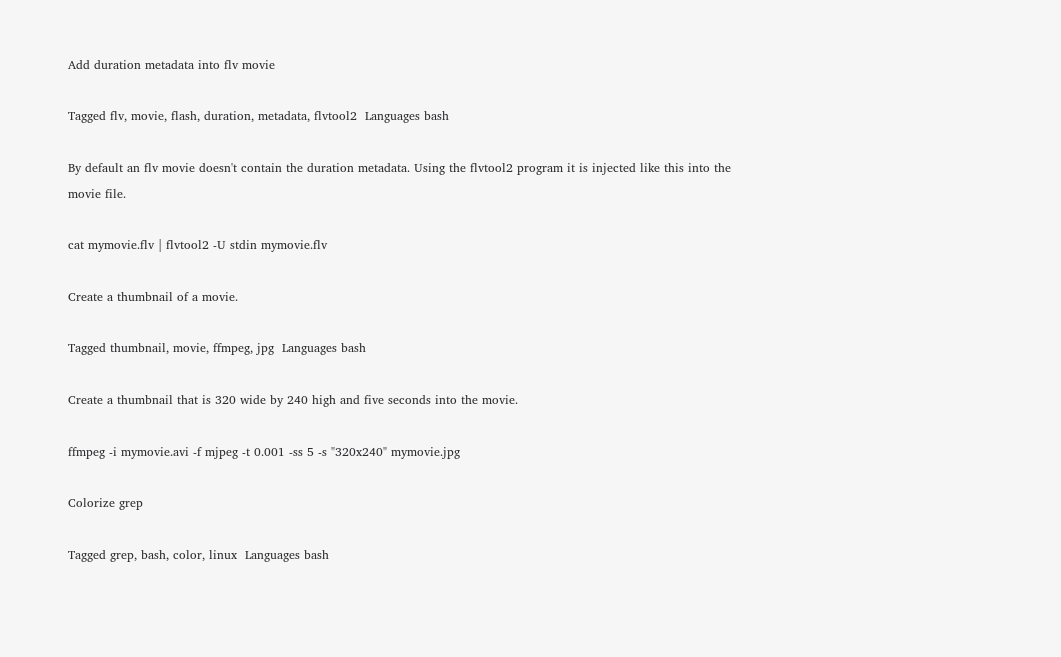Add duration metadata into flv movie

Tagged flv, movie, flash, duration, metadata, flvtool2  Languages bash

By default an flv movie doesn't contain the duration metadata. Using the flvtool2 program it is injected like this into the movie file.

cat mymovie.flv | flvtool2 -U stdin mymovie.flv

Create a thumbnail of a movie.

Tagged thumbnail, movie, ffmpeg, jpg  Languages bash

Create a thumbnail that is 320 wide by 240 high and five seconds into the movie.

ffmpeg -i mymovie.avi -f mjpeg -t 0.001 -ss 5 -s "320x240" mymovie.jpg

Colorize grep

Tagged grep, bash, color, linux  Languages bash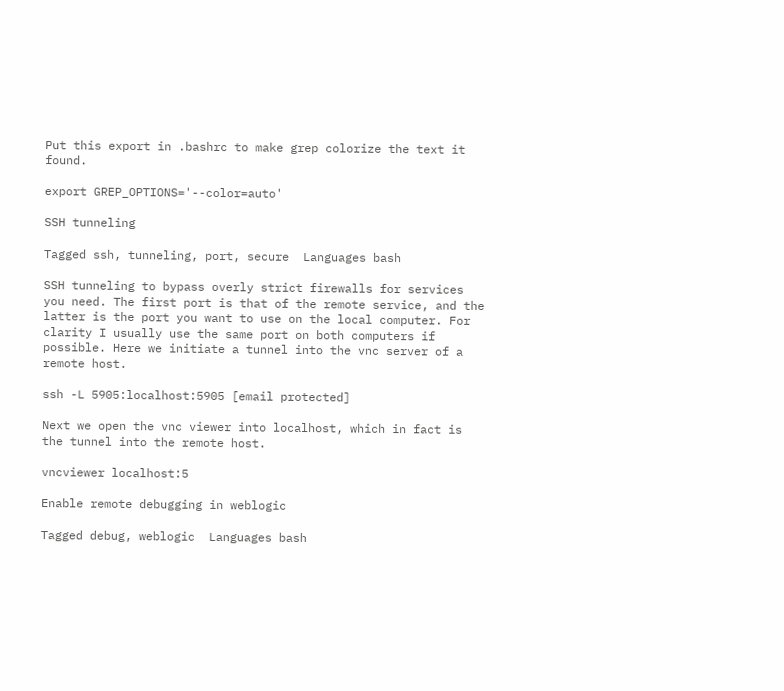Put this export in .bashrc to make grep colorize the text it found.

export GREP_OPTIONS='--color=auto'

SSH tunneling

Tagged ssh, tunneling, port, secure  Languages bash

SSH tunneling to bypass overly strict firewalls for services you need. The first port is that of the remote service, and the latter is the port you want to use on the local computer. For clarity I usually use the same port on both computers if possible. Here we initiate a tunnel into the vnc server of a remote host.

ssh -L 5905:localhost:5905 [email protected]

Next we open the vnc viewer into localhost, which in fact is the tunnel into the remote host.

vncviewer localhost:5

Enable remote debugging in weblogic

Tagged debug, weblogic  Languages bash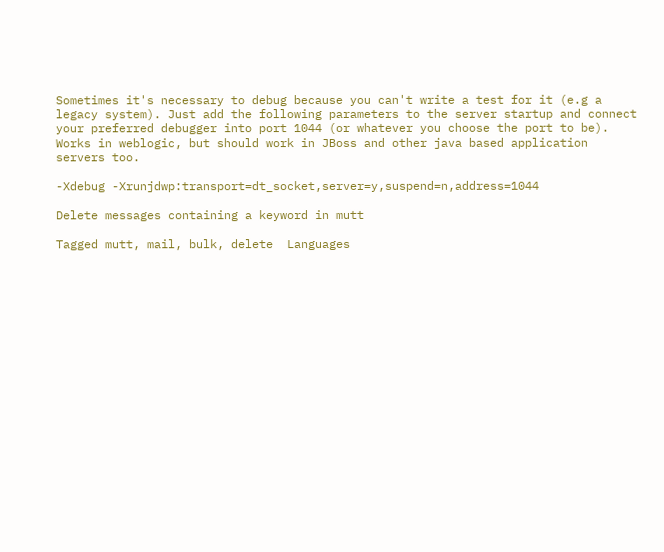Sometimes it's necessary to debug because you can't write a test for it (e.g a legacy system). Just add the following parameters to the server startup and connect your preferred debugger into port 1044 (or whatever you choose the port to be). Works in weblogic, but should work in JBoss and other java based application servers too.

-Xdebug -Xrunjdwp:transport=dt_socket,server=y,suspend=n,address=1044

Delete messages containing a keyword in mutt

Tagged mutt, mail, bulk, delete  Languages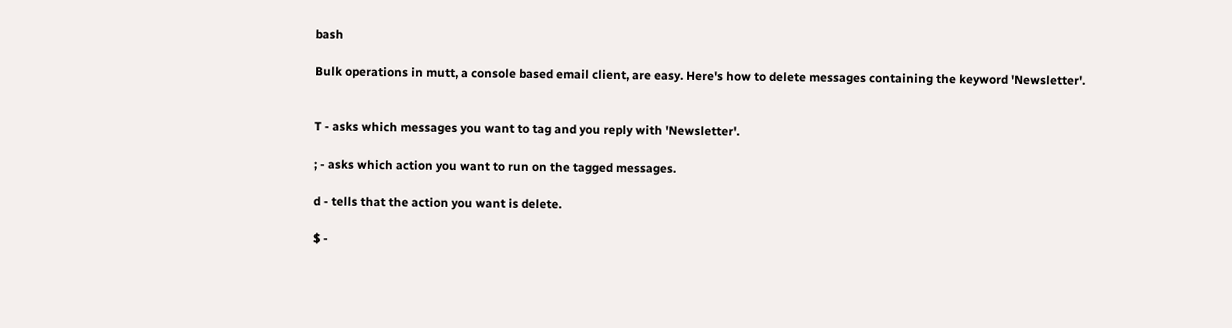bash

Bulk operations in mutt, a console based email client, are easy. Here's how to delete messages containing the keyword 'Newsletter'.


T - asks which messages you want to tag and you reply with 'Newsletter'.

; - asks which action you want to run on the tagged messages.

d - tells that the action you want is delete.

$ -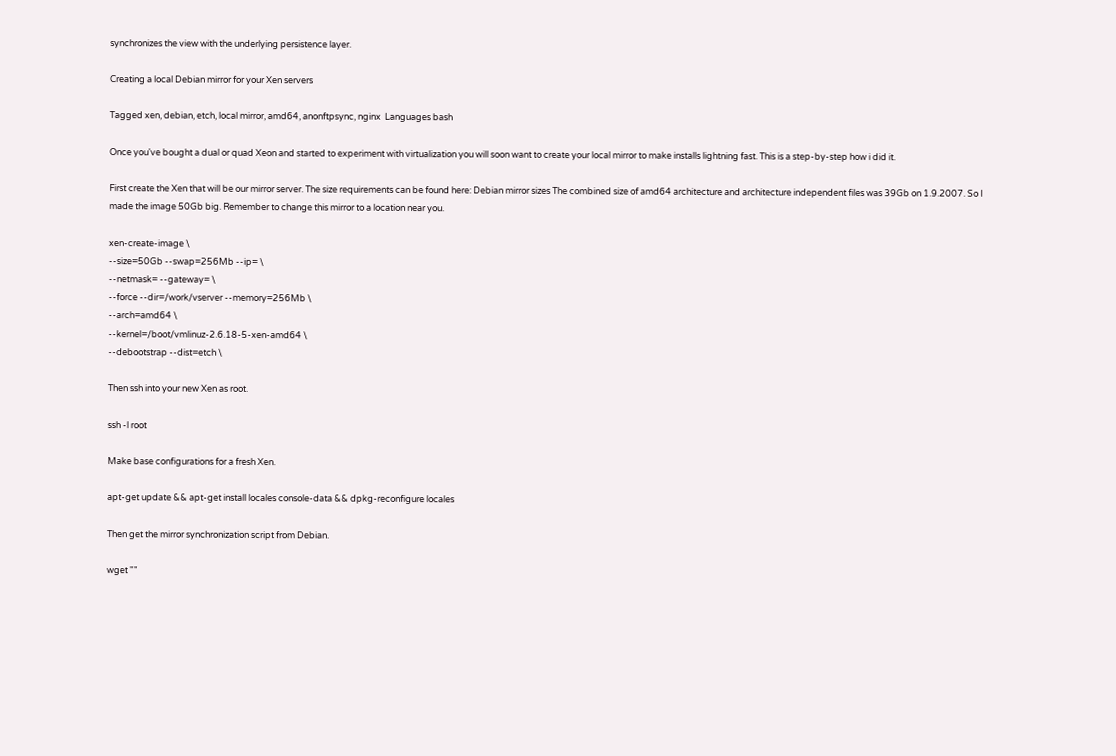synchronizes the view with the underlying persistence layer.

Creating a local Debian mirror for your Xen servers

Tagged xen, debian, etch, local mirror, amd64, anonftpsync, nginx  Languages bash

Once you've bought a dual or quad Xeon and started to experiment with virtualization you will soon want to create your local mirror to make installs lightning fast. This is a step-by-step how i did it.

First create the Xen that will be our mirror server. The size requirements can be found here: Debian mirror sizes The combined size of amd64 architecture and architecture independent files was 39Gb on 1.9.2007. So I made the image 50Gb big. Remember to change this mirror to a location near you.

xen-create-image \
--size=50Gb --swap=256Mb --ip= \
--netmask= --gateway= \
--force --dir=/work/vserver --memory=256Mb \
--arch=amd64 \
--kernel=/boot/vmlinuz-2.6.18-5-xen-amd64 \
--debootstrap --dist=etch \

Then ssh into your new Xen as root.

ssh -l root

Make base configurations for a fresh Xen.

apt-get update && apt-get install locales console-data && dpkg-reconfigure locales

Then get the mirror synchronization script from Debian.

wget ""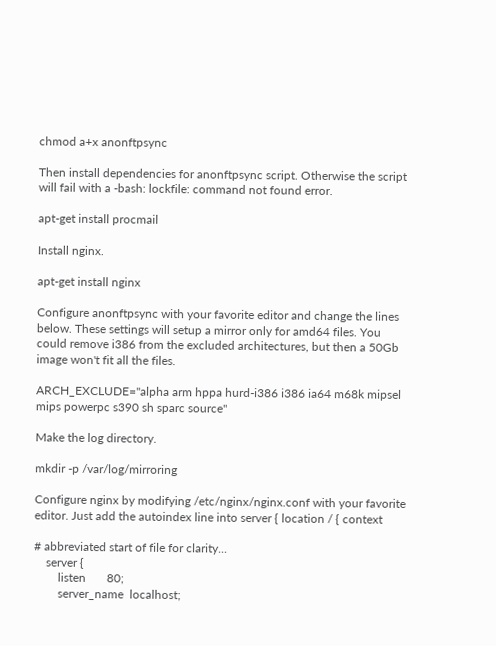chmod a+x anonftpsync

Then install dependencies for anonftpsync script. Otherwise the script will fail with a -bash: lockfile: command not found error.

apt-get install procmail

Install nginx.

apt-get install nginx

Configure anonftpsync with your favorite editor and change the lines below. These settings will setup a mirror only for amd64 files. You could remove i386 from the excluded architectures, but then a 50Gb image won't fit all the files.

ARCH_EXCLUDE="alpha arm hppa hurd-i386 i386 ia64 m68k mipsel mips powerpc s390 sh sparc source"

Make the log directory.

mkdir -p /var/log/mirroring

Configure nginx by modifying /etc/nginx/nginx.conf with your favorite editor. Just add the autoindex line into server { location / { context

# abbreviated start of file for clarity...
    server {
        listen       80;
        server_name  localhost;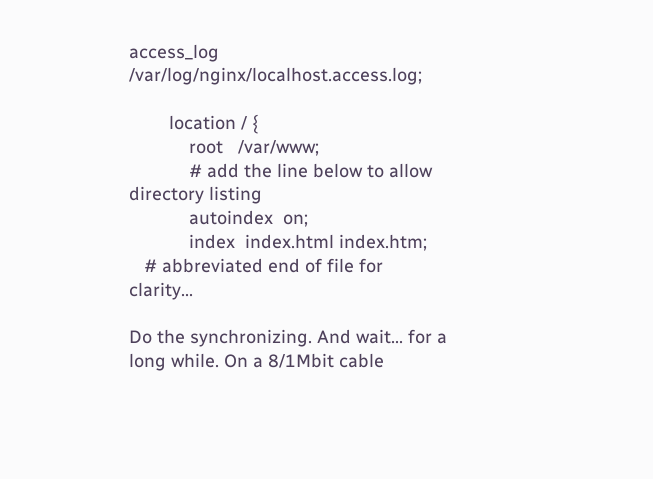access_log  /var/log/nginx/localhost.access.log;

        location / {
            root   /var/www;
            # add the line below to allow directory listing
            autoindex  on;
            index  index.html index.htm;
   # abbreviated end of file for clarity...

Do the synchronizing. And wait... for a long while. On a 8/1Mbit cable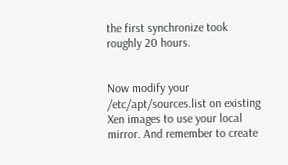the first synchronize took roughly 20 hours.


Now modify your /etc/apt/sources.list on existing Xen images to use your local mirror. And remember to create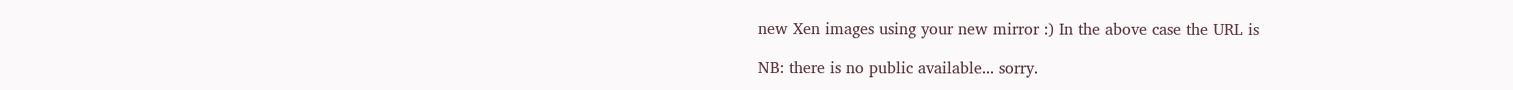new Xen images using your new mirror :) In the above case the URL is

NB: there is no public available... sorry.